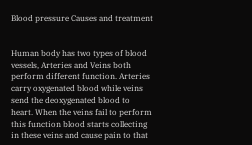Blood pressure Causes and treatment


Human body has two types of blood vessels, Arteries and Veins both perform different function. Arteries carry oxygenated blood while veins send the deoxygenated blood to heart. When the veins fail to perform this function blood starts collecting in these veins and cause pain to that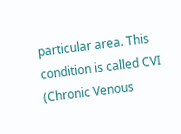particular area. This condition is called CVI (Chronic Venous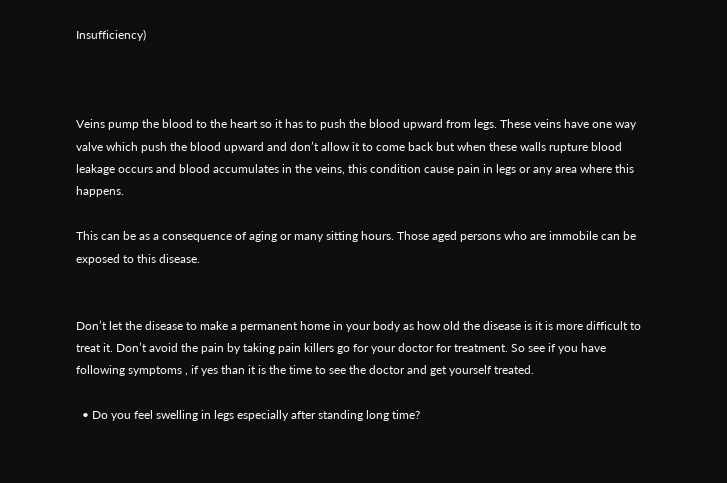Insufficiency)



Veins pump the blood to the heart so it has to push the blood upward from legs. These veins have one way valve which push the blood upward and don’t allow it to come back but when these walls rupture blood leakage occurs and blood accumulates in the veins, this condition cause pain in legs or any area where this happens.

This can be as a consequence of aging or many sitting hours. Those aged persons who are immobile can be exposed to this disease.


Don’t let the disease to make a permanent home in your body as how old the disease is it is more difficult to treat it. Don’t avoid the pain by taking pain killers go for your doctor for treatment. So see if you have following symptoms , if yes than it is the time to see the doctor and get yourself treated.

  • Do you feel swelling in legs especially after standing long time?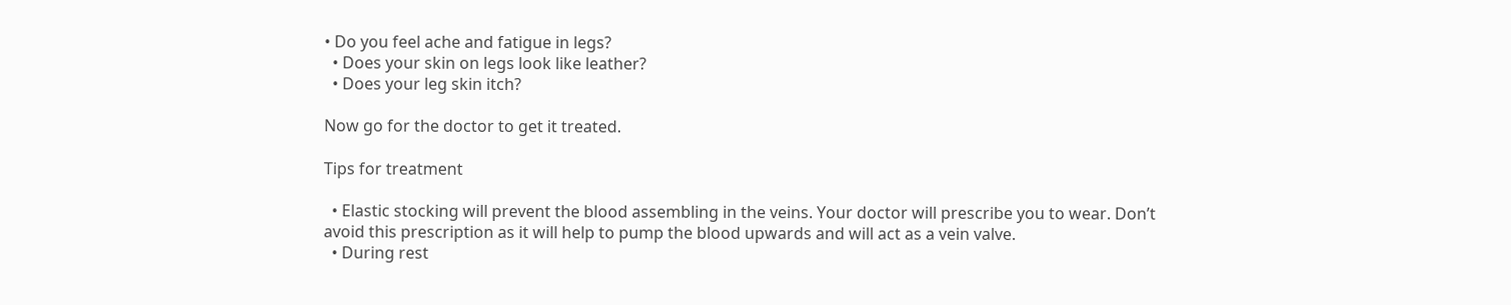• Do you feel ache and fatigue in legs?
  • Does your skin on legs look like leather?
  • Does your leg skin itch?

Now go for the doctor to get it treated.

Tips for treatment

  • Elastic stocking will prevent the blood assembling in the veins. Your doctor will prescribe you to wear. Don’t avoid this prescription as it will help to pump the blood upwards and will act as a vein valve.
  • During rest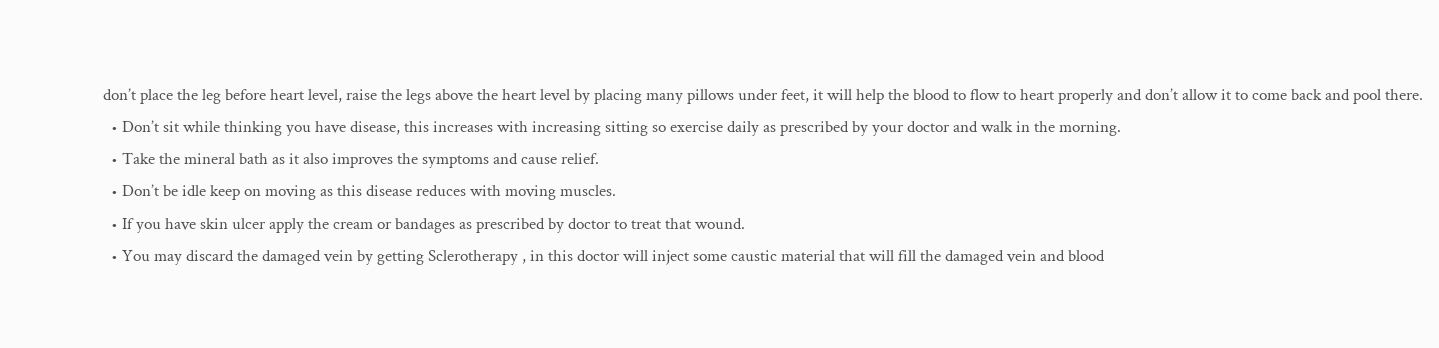don’t place the leg before heart level, raise the legs above the heart level by placing many pillows under feet, it will help the blood to flow to heart properly and don’t allow it to come back and pool there.
  • Don’t sit while thinking you have disease, this increases with increasing sitting so exercise daily as prescribed by your doctor and walk in the morning.
  • Take the mineral bath as it also improves the symptoms and cause relief.
  • Don’t be idle keep on moving as this disease reduces with moving muscles.
  • If you have skin ulcer apply the cream or bandages as prescribed by doctor to treat that wound.
  • You may discard the damaged vein by getting Sclerotherapy , in this doctor will inject some caustic material that will fill the damaged vein and blood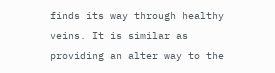finds its way through healthy veins. It is similar as providing an alter way to the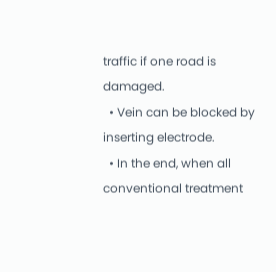traffic if one road is damaged.
  • Vein can be blocked by inserting electrode.
  • In the end, when all conventional treatment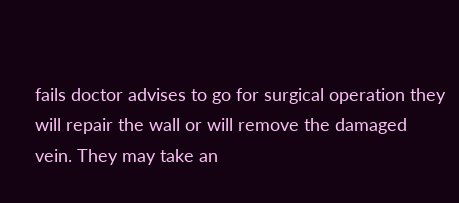fails doctor advises to go for surgical operation they will repair the wall or will remove the damaged vein. They may take an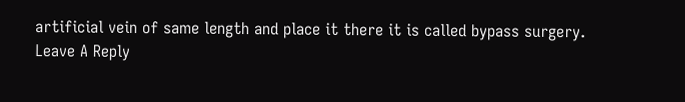artificial vein of same length and place it there it is called bypass surgery.
Leave A Reply